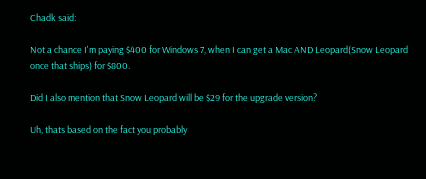Chadk said:

Not a chance I'm paying $400 for Windows 7, when I can get a Mac AND Leopard(Snow Leopard once that ships) for $800.

Did I also mention that Snow Leopard will be $29 for the upgrade version?

Uh, thats based on the fact you probably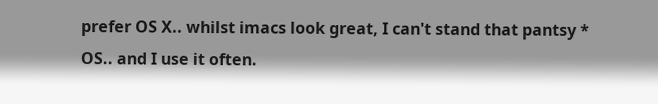prefer OS X.. whilst imacs look great, I can't stand that pantsy * OS.. and I use it often.